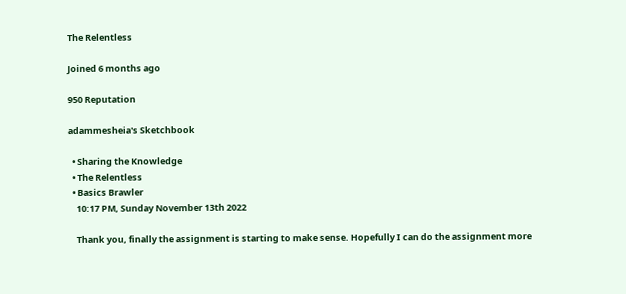The Relentless

Joined 6 months ago

950 Reputation

adammesheia's Sketchbook

  • Sharing the Knowledge
  • The Relentless
  • Basics Brawler
    10:17 PM, Sunday November 13th 2022

    Thank you, finally the assignment is starting to make sense. Hopefully I can do the assignment more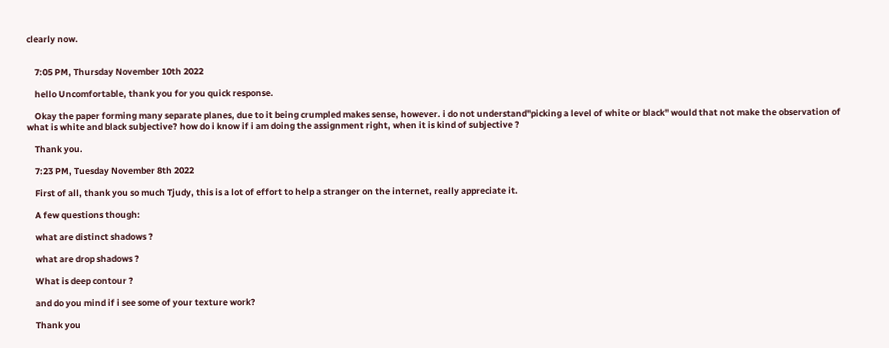clearly now.


    7:05 PM, Thursday November 10th 2022

    hello Uncomfortable, thank you for you quick response.

    Okay the paper forming many separate planes, due to it being crumpled makes sense, however. i do not understand"picking a level of white or black" would that not make the observation of what is white and black subjective? how do i know if i am doing the assignment right, when it is kind of subjective ?

    Thank you.

    7:23 PM, Tuesday November 8th 2022

    First of all, thank you so much Tjudy, this is a lot of effort to help a stranger on the internet, really appreciate it.

    A few questions though:

    what are distinct shadows ?

    what are drop shadows ?

    What is deep contour ?

    and do you mind if i see some of your texture work?

    Thank you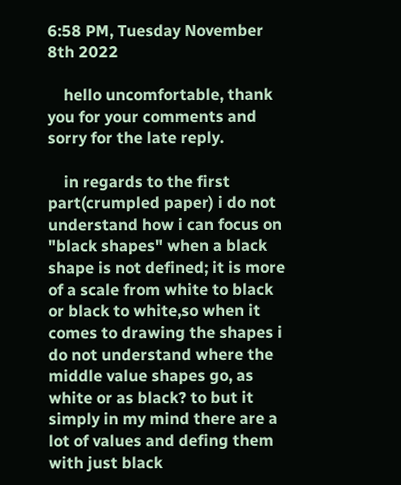6:58 PM, Tuesday November 8th 2022

    hello uncomfortable, thank you for your comments and sorry for the late reply.

    in regards to the first part(crumpled paper) i do not understand how i can focus on "black shapes" when a black shape is not defined; it is more of a scale from white to black or black to white,so when it comes to drawing the shapes i do not understand where the middle value shapes go, as white or as black? to but it simply in my mind there are a lot of values and defing them with just black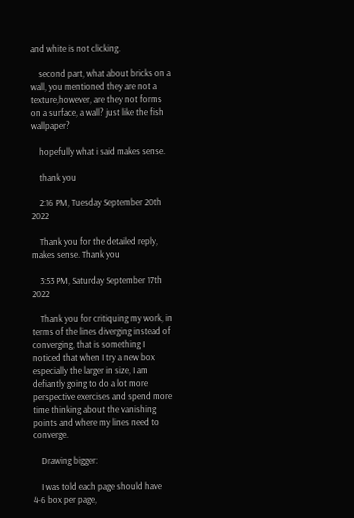and white is not clicking.

    second part, what about bricks on a wall, you mentioned they are not a texture,however, are they not forms on a surface, a wall? just like the fish wallpaper?

    hopefully what i said makes sense.

    thank you

    2:16 PM, Tuesday September 20th 2022

    Thank you for the detailed reply, makes sense. Thank you

    3:53 PM, Saturday September 17th 2022

    Thank you for critiquing my work, in terms of the lines diverging instead of converging, that is something I noticed that when I try a new box especially the larger in size, I am defiantly going to do a lot more perspective exercises and spend more time thinking about the vanishing points and where my lines need to converge.

    Drawing bigger:

    I was told each page should have 4-6 box per page,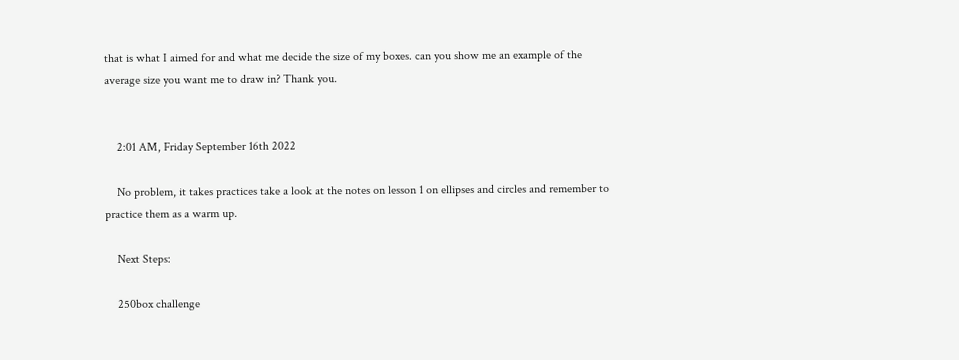that is what I aimed for and what me decide the size of my boxes. can you show me an example of the average size you want me to draw in? Thank you.


    2:01 AM, Friday September 16th 2022

    No problem, it takes practices take a look at the notes on lesson 1 on ellipses and circles and remember to practice them as a warm up.

    Next Steps:

    250box challenge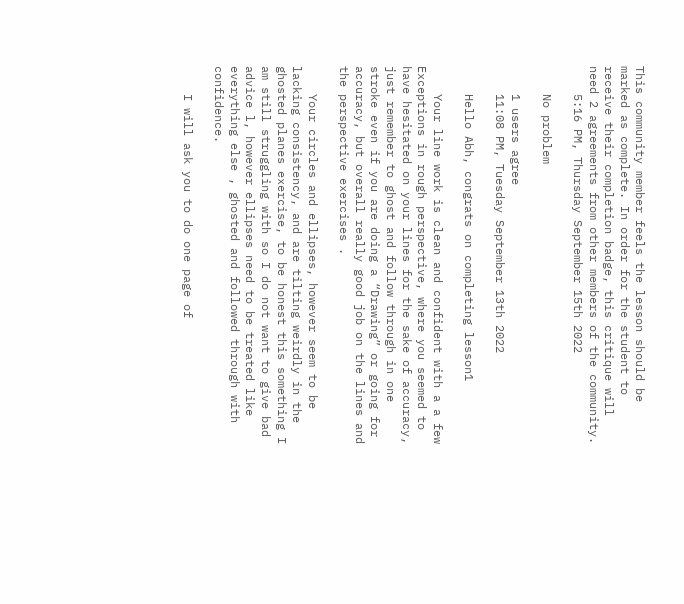This community member feels the lesson should be marked as complete. In order for the student to receive their completion badge, this critique will need 2 agreements from other members of the community.
    5:16 PM, Thursday September 15th 2022

    No problem

    1 users agree
    11:08 PM, Tuesday September 13th 2022

    Hello Abh, congrats on completing lesson1

    Your line work is clean and confident with a a few Exceptions in rough perspective, where you seemed to have hesitated on your lines for the sake of accuracy, just remember to ghost and follow through in one stroke even if you are doing a “Drawing” or going for accuracy, but overall really good job on the lines and the perspective exercises .

    Your circles and ellipses, however seem to be lacking consistency, and are tilting weirdly in the ghosted planes exercise, to be honest this something I am still struggling with so I do not want to give bad advice l, however ellipses need to be treated like everything else , ghosted and followed through with confidence.

    I will ask you to do one page of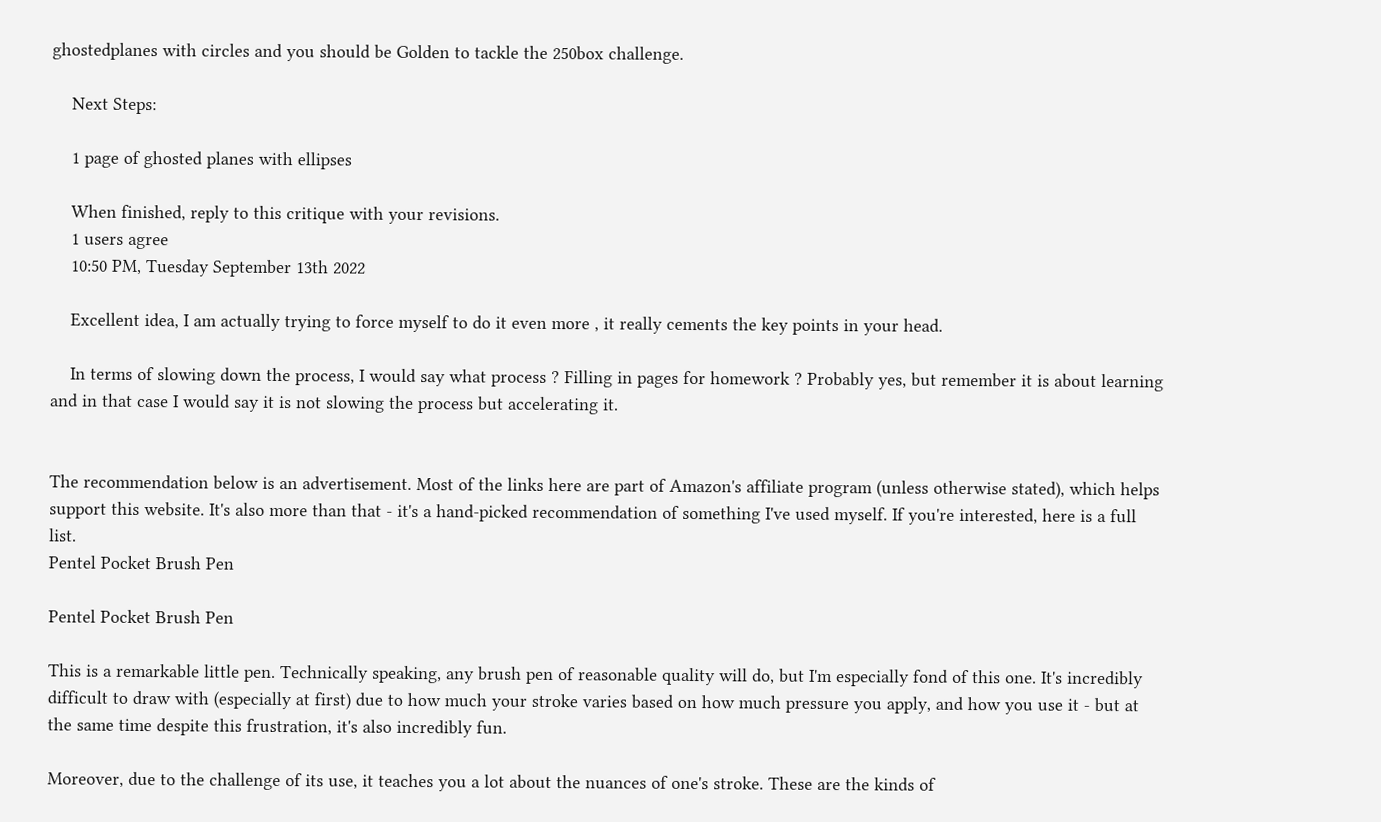ghostedplanes with circles and you should be Golden to tackle the 250box challenge.

    Next Steps:

    1 page of ghosted planes with ellipses

    When finished, reply to this critique with your revisions.
    1 users agree
    10:50 PM, Tuesday September 13th 2022

    Excellent idea, I am actually trying to force myself to do it even more , it really cements the key points in your head.

    In terms of slowing down the process, I would say what process ? Filling in pages for homework ? Probably yes, but remember it is about learning and in that case I would say it is not slowing the process but accelerating it.


The recommendation below is an advertisement. Most of the links here are part of Amazon's affiliate program (unless otherwise stated), which helps support this website. It's also more than that - it's a hand-picked recommendation of something I've used myself. If you're interested, here is a full list.
Pentel Pocket Brush Pen

Pentel Pocket Brush Pen

This is a remarkable little pen. Technically speaking, any brush pen of reasonable quality will do, but I'm especially fond of this one. It's incredibly difficult to draw with (especially at first) due to how much your stroke varies based on how much pressure you apply, and how you use it - but at the same time despite this frustration, it's also incredibly fun.

Moreover, due to the challenge of its use, it teaches you a lot about the nuances of one's stroke. These are the kinds of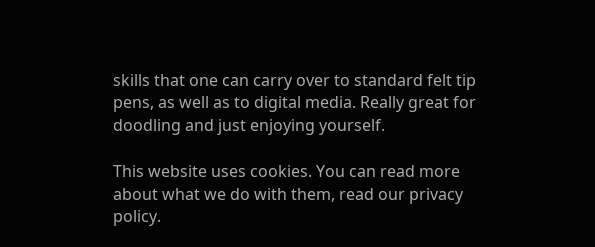skills that one can carry over to standard felt tip pens, as well as to digital media. Really great for doodling and just enjoying yourself.

This website uses cookies. You can read more about what we do with them, read our privacy policy.